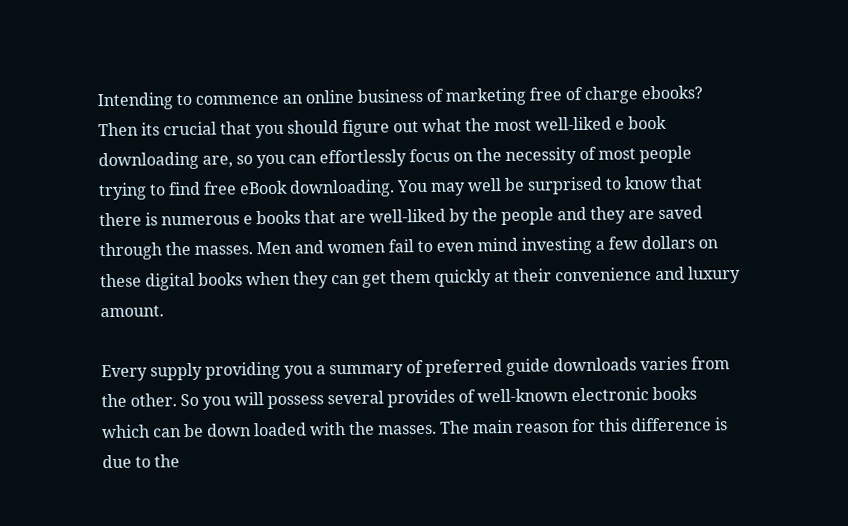Intending to commence an online business of marketing free of charge ebooks? Then its crucial that you should figure out what the most well-liked e book downloading are, so you can effortlessly focus on the necessity of most people trying to find free eBook downloading. You may well be surprised to know that there is numerous e books that are well-liked by the people and they are saved through the masses. Men and women fail to even mind investing a few dollars on these digital books when they can get them quickly at their convenience and luxury amount.

Every supply providing you a summary of preferred guide downloads varies from the other. So you will possess several provides of well-known electronic books which can be down loaded with the masses. The main reason for this difference is due to the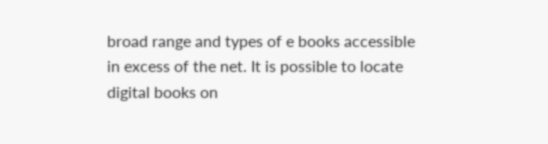broad range and types of e books accessible in excess of the net. It is possible to locate digital books on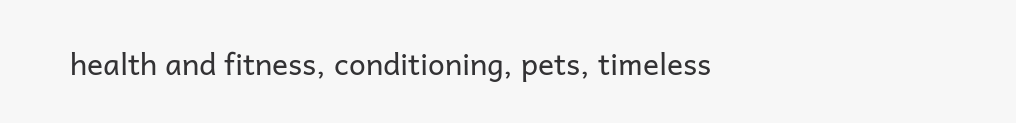health and fitness, conditioning, pets, timeless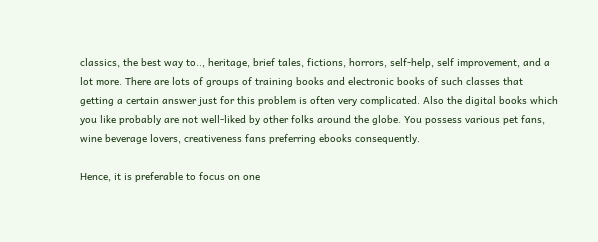classics, the best way to.., heritage, brief tales, fictions, horrors, self-help, self improvement, and a lot more. There are lots of groups of training books and electronic books of such classes that getting a certain answer just for this problem is often very complicated. Also the digital books which you like probably are not well-liked by other folks around the globe. You possess various pet fans, wine beverage lovers, creativeness fans preferring ebooks consequently.

Hence, it is preferable to focus on one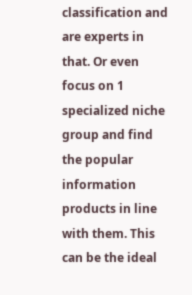classification and are experts in that. Or even focus on 1 specialized niche group and find the popular information products in line with them. This can be the ideal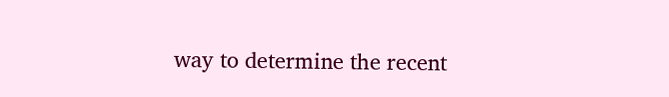way to determine the recent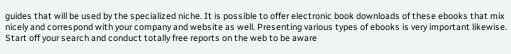guides that will be used by the specialized niche. It is possible to offer electronic book downloads of these ebooks that mix nicely and correspond with your company and website as well. Presenting various types of ebooks is very important likewise. Start off your search and conduct totally free reports on the web to be aware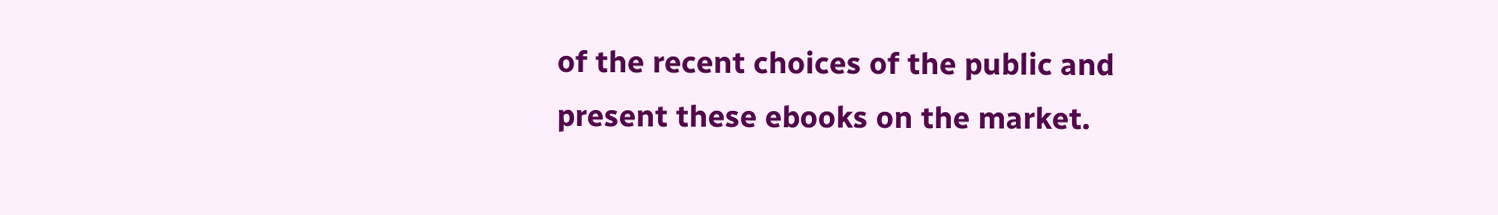of the recent choices of the public and present these ebooks on the market.